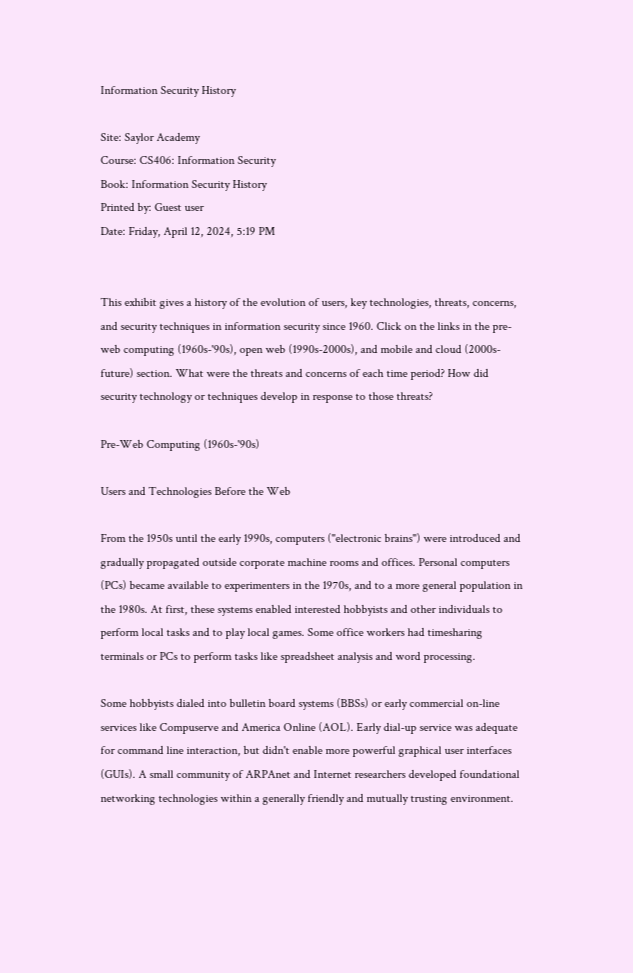Information Security History

Site: Saylor Academy
Course: CS406: Information Security
Book: Information Security History
Printed by: Guest user
Date: Friday, April 12, 2024, 5:19 PM


This exhibit gives a history of the evolution of users, key technologies, threats, concerns, and security techniques in information security since 1960. Click on the links in the pre-web computing (1960s-'90s), open web (1990s-2000s), and mobile and cloud (2000s-future) section. What were the threats and concerns of each time period? How did security technology or techniques develop in response to those threats?

Pre-Web Computing (1960s-'90s)

Users and Technologies Before the Web

From the 1950s until the early 1990s, computers ("electronic brains") were introduced and gradually propagated outside corporate machine rooms and offices. Personal computers (PCs) became available to experimenters in the 1970s, and to a more general population in the 1980s. At first, these systems enabled interested hobbyists and other individuals to perform local tasks and to play local games. Some office workers had timesharing terminals or PCs to perform tasks like spreadsheet analysis and word processing.

Some hobbyists dialed into bulletin board systems (BBSs) or early commercial on-line services like Compuserve and America Online (AOL). Early dial-up service was adequate for command line interaction, but didn't enable more powerful graphical user interfaces (GUIs). A small community of ARPAnet and Internet researchers developed foundational networking technologies within a generally friendly and mutually trusting environment.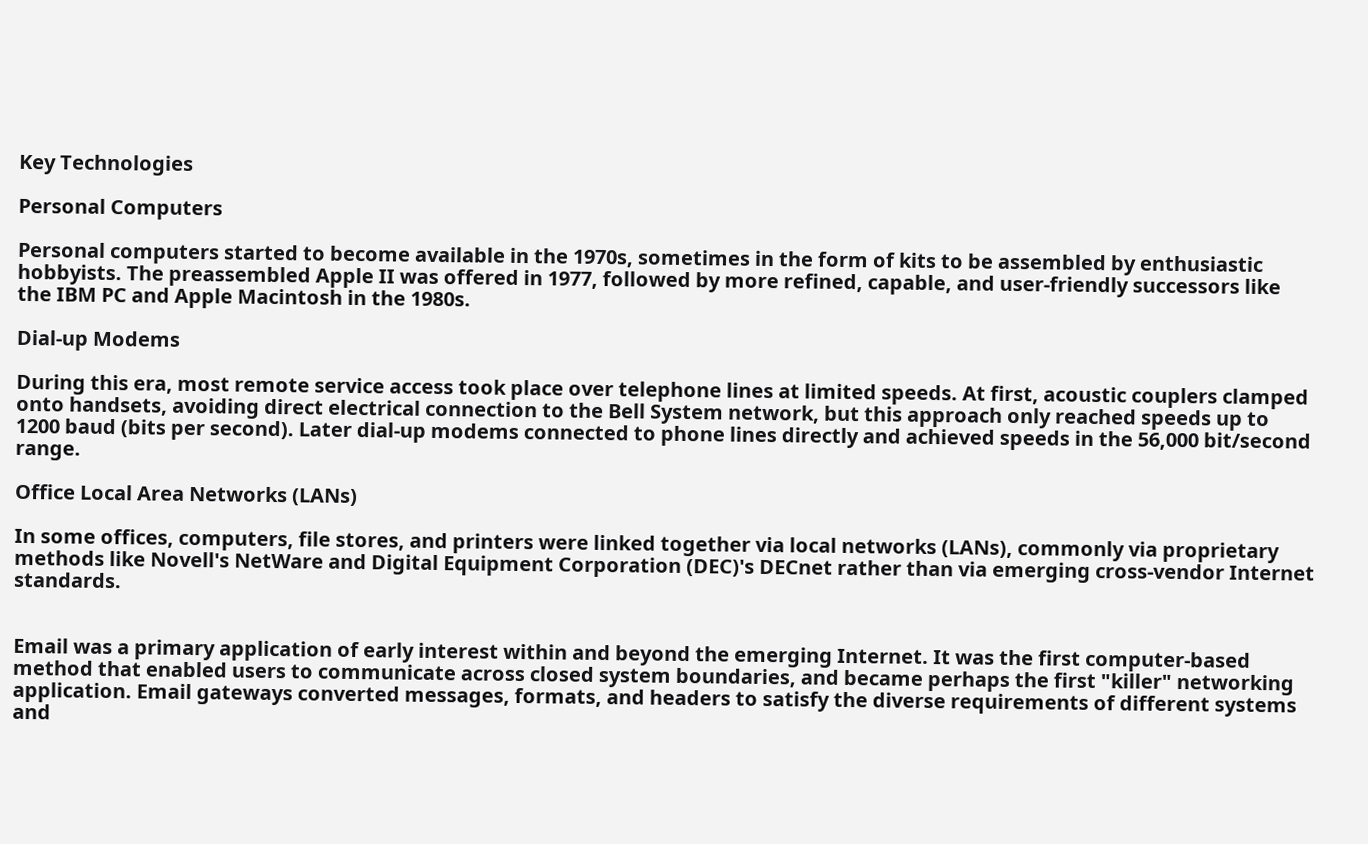Key Technologies

Personal Computers

Personal computers started to become available in the 1970s, sometimes in the form of kits to be assembled by enthusiastic hobbyists. The preassembled Apple II was offered in 1977, followed by more refined, capable, and user-friendly successors like the IBM PC and Apple Macintosh in the 1980s.

Dial-up Modems

During this era, most remote service access took place over telephone lines at limited speeds. At first, acoustic couplers clamped onto handsets, avoiding direct electrical connection to the Bell System network, but this approach only reached speeds up to 1200 baud (bits per second). Later dial-up modems connected to phone lines directly and achieved speeds in the 56,000 bit/second range.

Office Local Area Networks (LANs)

In some offices, computers, file stores, and printers were linked together via local networks (LANs), commonly via proprietary methods like Novell's NetWare and Digital Equipment Corporation (DEC)'s DECnet rather than via emerging cross-vendor Internet standards.


Email was a primary application of early interest within and beyond the emerging Internet. It was the first computer-based method that enabled users to communicate across closed system boundaries, and became perhaps the first "killer" networking application. Email gateways converted messages, formats, and headers to satisfy the diverse requirements of different systems and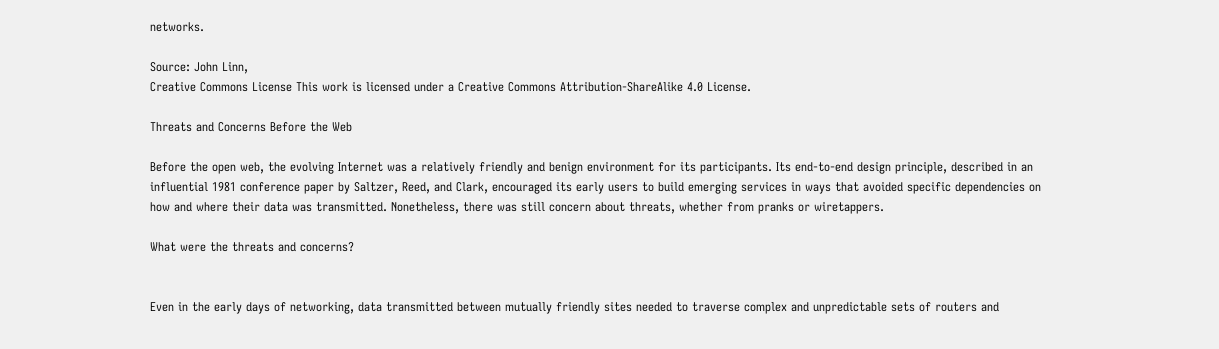networks.

Source: John Linn,
Creative Commons License This work is licensed under a Creative Commons Attribution-ShareAlike 4.0 License.

Threats and Concerns Before the Web

Before the open web, the evolving Internet was a relatively friendly and benign environment for its participants. Its end-to-end design principle, described in an influential 1981 conference paper by Saltzer, Reed, and Clark, encouraged its early users to build emerging services in ways that avoided specific dependencies on how and where their data was transmitted. Nonetheless, there was still concern about threats, whether from pranks or wiretappers.

What were the threats and concerns?


Even in the early days of networking, data transmitted between mutually friendly sites needed to traverse complex and unpredictable sets of routers and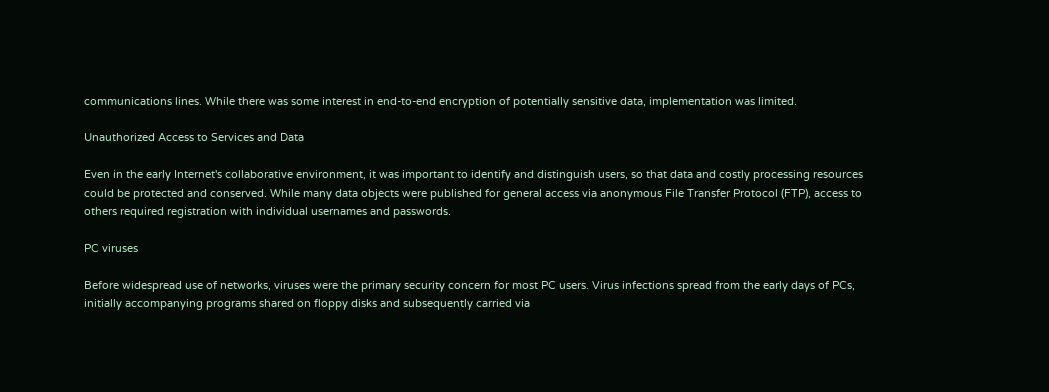communications lines. While there was some interest in end-to-end encryption of potentially sensitive data, implementation was limited.

Unauthorized Access to Services and Data

Even in the early Internet's collaborative environment, it was important to identify and distinguish users, so that data and costly processing resources could be protected and conserved. While many data objects were published for general access via anonymous File Transfer Protocol (FTP), access to others required registration with individual usernames and passwords.

PC viruses

Before widespread use of networks, viruses were the primary security concern for most PC users. Virus infections spread from the early days of PCs, initially accompanying programs shared on floppy disks and subsequently carried via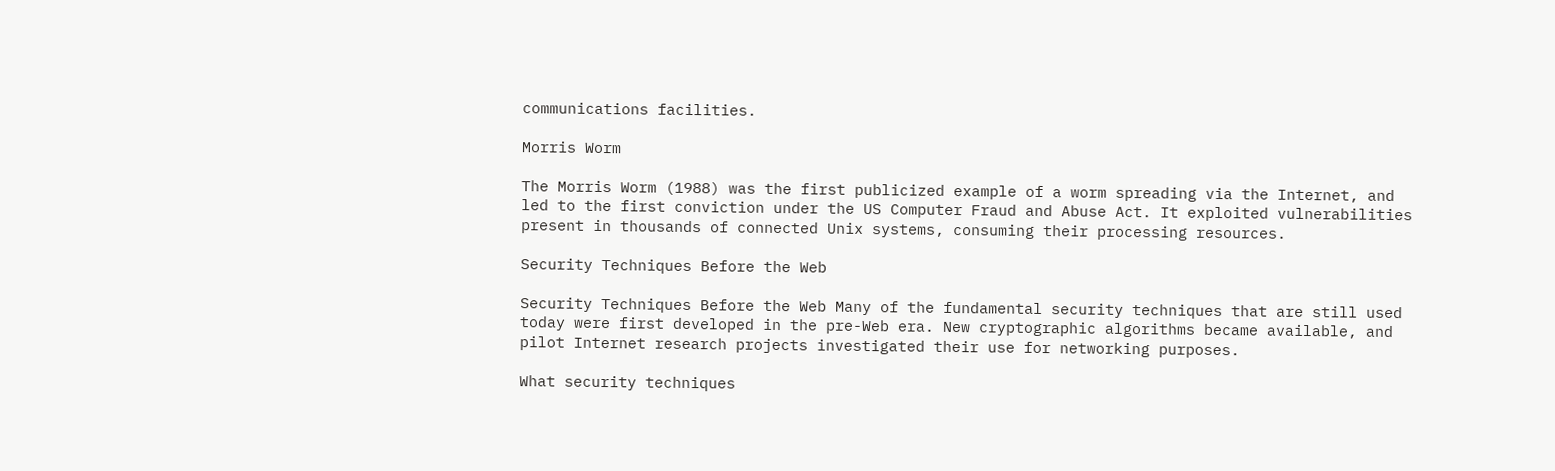communications facilities.

Morris Worm

The Morris Worm (1988) was the first publicized example of a worm spreading via the Internet, and led to the first conviction under the US Computer Fraud and Abuse Act. It exploited vulnerabilities present in thousands of connected Unix systems, consuming their processing resources.

Security Techniques Before the Web

Security Techniques Before the Web Many of the fundamental security techniques that are still used today were first developed in the pre-Web era. New cryptographic algorithms became available, and pilot Internet research projects investigated their use for networking purposes.

What security techniques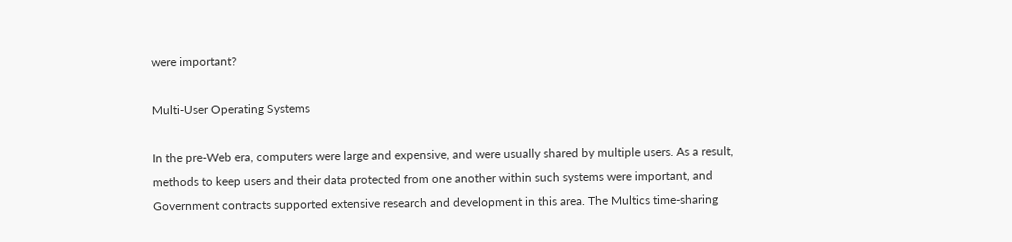were important?

Multi-User Operating Systems

In the pre-Web era, computers were large and expensive, and were usually shared by multiple users. As a result, methods to keep users and their data protected from one another within such systems were important, and Government contracts supported extensive research and development in this area. The Multics time-sharing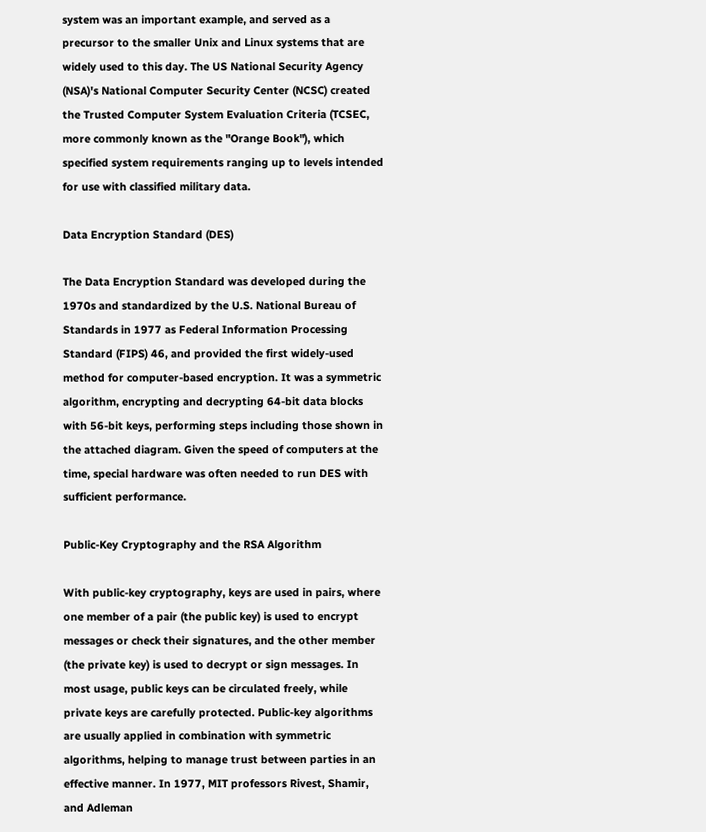system was an important example, and served as a precursor to the smaller Unix and Linux systems that are widely used to this day. The US National Security Agency (NSA)'s National Computer Security Center (NCSC) created the Trusted Computer System Evaluation Criteria (TCSEC, more commonly known as the "Orange Book"), which specified system requirements ranging up to levels intended for use with classified military data.

Data Encryption Standard (DES)

The Data Encryption Standard was developed during the 1970s and standardized by the U.S. National Bureau of Standards in 1977 as Federal Information Processing Standard (FIPS) 46, and provided the first widely-used method for computer-based encryption. It was a symmetric algorithm, encrypting and decrypting 64-bit data blocks with 56-bit keys, performing steps including those shown in the attached diagram. Given the speed of computers at the time, special hardware was often needed to run DES with sufficient performance.

Public-Key Cryptography and the RSA Algorithm

With public-key cryptography, keys are used in pairs, where one member of a pair (the public key) is used to encrypt messages or check their signatures, and the other member (the private key) is used to decrypt or sign messages. In most usage, public keys can be circulated freely, while private keys are carefully protected. Public-key algorithms are usually applied in combination with symmetric algorithms, helping to manage trust between parties in an effective manner. In 1977, MIT professors Rivest, Shamir, and Adleman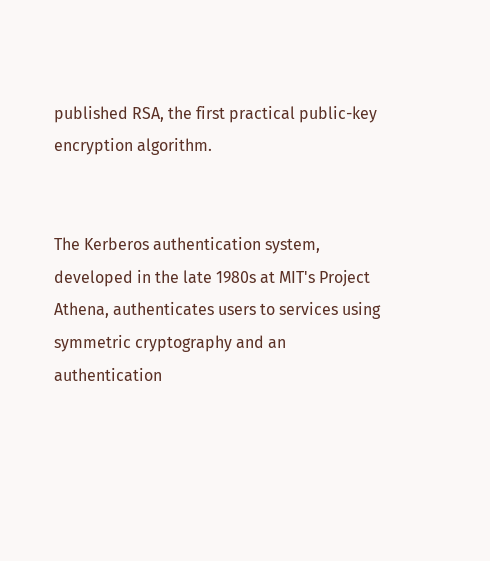published RSA, the first practical public-key encryption algorithm.


The Kerberos authentication system, developed in the late 1980s at MIT's Project Athena, authenticates users to services using symmetric cryptography and an authentication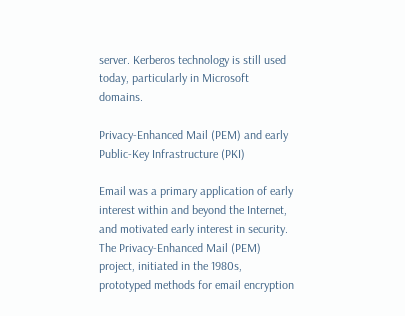server. Kerberos technology is still used today, particularly in Microsoft domains.

Privacy-Enhanced Mail (PEM) and early Public-Key Infrastructure (PKI)

Email was a primary application of early interest within and beyond the Internet, and motivated early interest in security. The Privacy-Enhanced Mail (PEM) project, initiated in the 1980s, prototyped methods for email encryption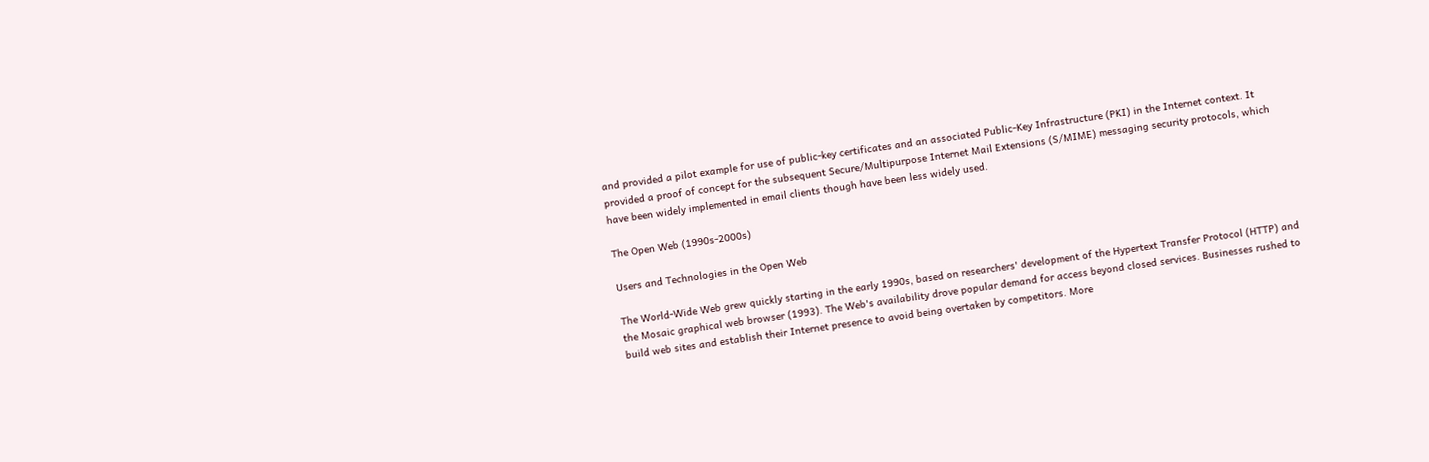and provided a pilot example for use of public-key certificates and an associated Public-Key Infrastructure (PKI) in the Internet context. It provided a proof of concept for the subsequent Secure/Multipurpose Internet Mail Extensions (S/MIME) messaging security protocols, which have been widely implemented in email clients though have been less widely used.

The Open Web (1990s-2000s)

Users and Technologies in the Open Web

The World-Wide Web grew quickly starting in the early 1990s, based on researchers' development of the Hypertext Transfer Protocol (HTTP) and the Mosaic graphical web browser (1993). The Web's availability drove popular demand for access beyond closed services. Businesses rushed to build web sites and establish their Internet presence to avoid being overtaken by competitors. More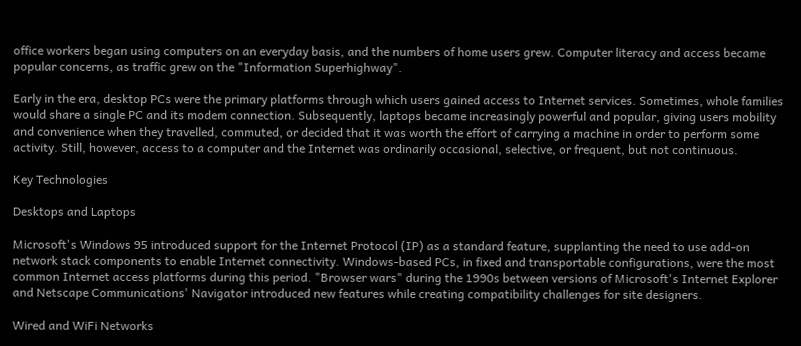office workers began using computers on an everyday basis, and the numbers of home users grew. Computer literacy and access became popular concerns, as traffic grew on the "Information Superhighway".

Early in the era, desktop PCs were the primary platforms through which users gained access to Internet services. Sometimes, whole families would share a single PC and its modem connection. Subsequently, laptops became increasingly powerful and popular, giving users mobility and convenience when they travelled, commuted, or decided that it was worth the effort of carrying a machine in order to perform some activity. Still, however, access to a computer and the Internet was ordinarily occasional, selective, or frequent, but not continuous.

Key Technologies

Desktops and Laptops

Microsoft's Windows 95 introduced support for the Internet Protocol (IP) as a standard feature, supplanting the need to use add-on network stack components to enable Internet connectivity. Windows-based PCs, in fixed and transportable configurations, were the most common Internet access platforms during this period. "Browser wars" during the 1990s between versions of Microsoft's Internet Explorer and Netscape Communications' Navigator introduced new features while creating compatibility challenges for site designers.

Wired and WiFi Networks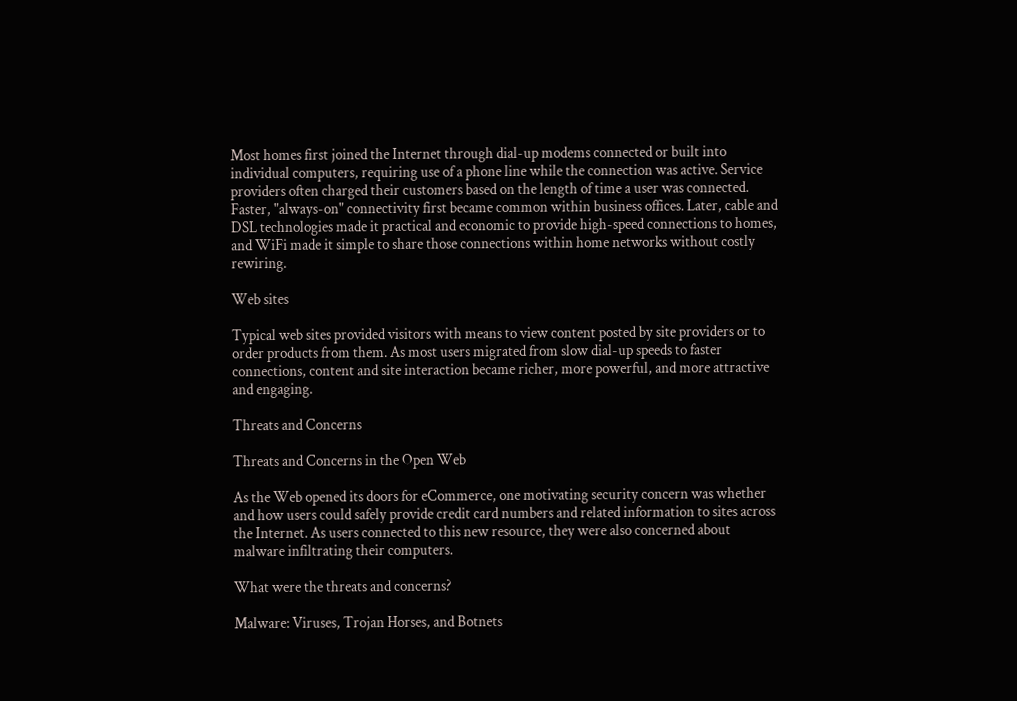Most homes first joined the Internet through dial-up modems connected or built into individual computers, requiring use of a phone line while the connection was active. Service providers often charged their customers based on the length of time a user was connected. Faster, "always-on" connectivity first became common within business offices. Later, cable and DSL technologies made it practical and economic to provide high-speed connections to homes, and WiFi made it simple to share those connections within home networks without costly rewiring.

Web sites

Typical web sites provided visitors with means to view content posted by site providers or to order products from them. As most users migrated from slow dial-up speeds to faster connections, content and site interaction became richer, more powerful, and more attractive and engaging.

Threats and Concerns

Threats and Concerns in the Open Web

As the Web opened its doors for eCommerce, one motivating security concern was whether and how users could safely provide credit card numbers and related information to sites across the Internet. As users connected to this new resource, they were also concerned about malware infiltrating their computers.

What were the threats and concerns?

Malware: Viruses, Trojan Horses, and Botnets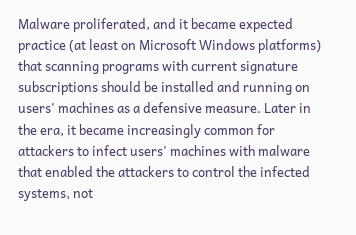Malware proliferated, and it became expected practice (at least on Microsoft Windows platforms) that scanning programs with current signature subscriptions should be installed and running on users' machines as a defensive measure. Later in the era, it became increasingly common for attackers to infect users' machines with malware that enabled the attackers to control the infected systems, not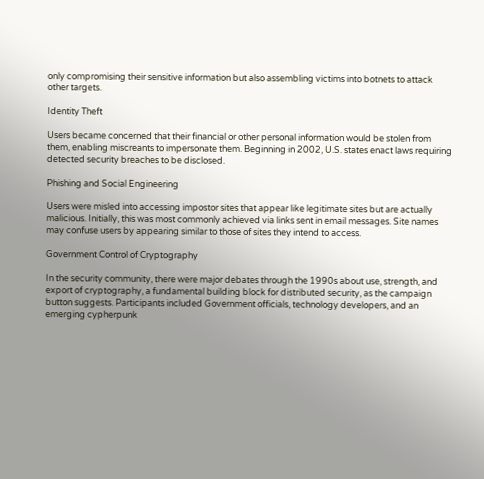only compromising their sensitive information but also assembling victims into botnets to attack other targets.

Identity Theft

Users became concerned that their financial or other personal information would be stolen from them, enabling miscreants to impersonate them. Beginning in 2002, U.S. states enact laws requiring detected security breaches to be disclosed.

Phishing and Social Engineering

Users were misled into accessing impostor sites that appear like legitimate sites but are actually malicious. Initially, this was most commonly achieved via links sent in email messages. Site names may confuse users by appearing similar to those of sites they intend to access.

Government Control of Cryptography

In the security community, there were major debates through the 1990s about use, strength, and export of cryptography, a fundamental building block for distributed security, as the campaign button suggests. Participants included Government officials, technology developers, and an emerging cypherpunk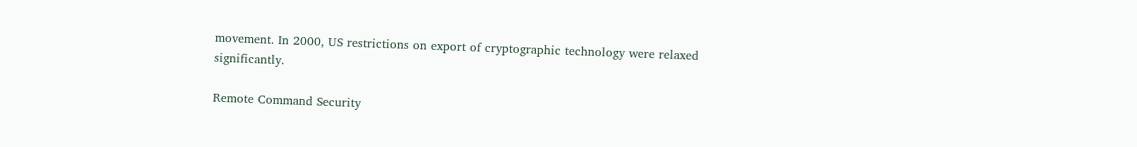movement. In 2000, US restrictions on export of cryptographic technology were relaxed significantly.

Remote Command Security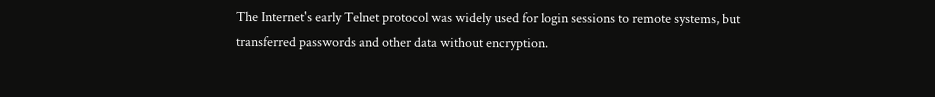The Internet's early Telnet protocol was widely used for login sessions to remote systems, but transferred passwords and other data without encryption.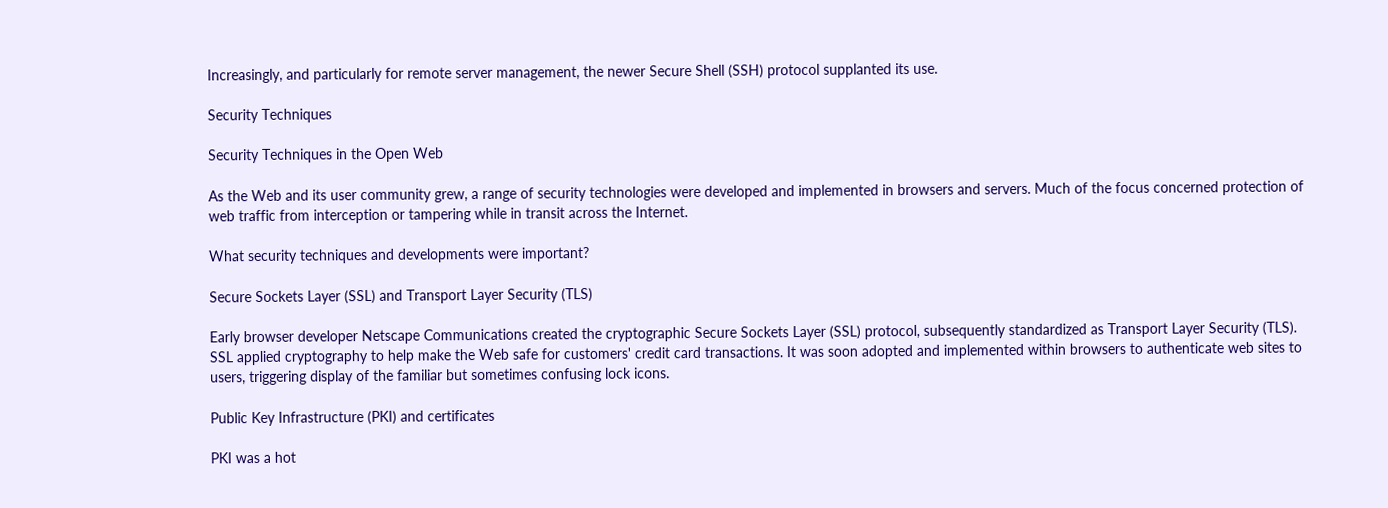Increasingly, and particularly for remote server management, the newer Secure Shell (SSH) protocol supplanted its use.

Security Techniques

Security Techniques in the Open Web

As the Web and its user community grew, a range of security technologies were developed and implemented in browsers and servers. Much of the focus concerned protection of web traffic from interception or tampering while in transit across the Internet.

What security techniques and developments were important?

Secure Sockets Layer (SSL) and Transport Layer Security (TLS)

Early browser developer Netscape Communications created the cryptographic Secure Sockets Layer (SSL) protocol, subsequently standardized as Transport Layer Security (TLS). SSL applied cryptography to help make the Web safe for customers' credit card transactions. It was soon adopted and implemented within browsers to authenticate web sites to users, triggering display of the familiar but sometimes confusing lock icons.

Public Key Infrastructure (PKI) and certificates

PKI was a hot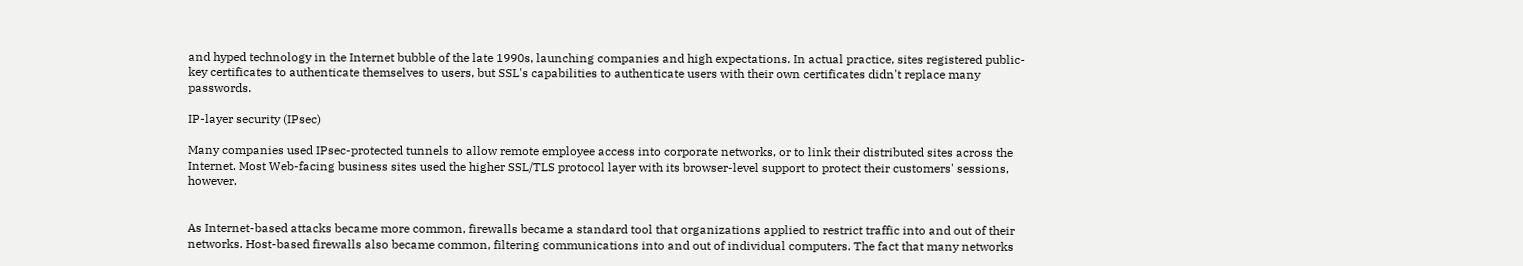and hyped technology in the Internet bubble of the late 1990s, launching companies and high expectations. In actual practice, sites registered public-key certificates to authenticate themselves to users, but SSL's capabilities to authenticate users with their own certificates didn't replace many passwords.

IP-layer security (IPsec)

Many companies used IPsec-protected tunnels to allow remote employee access into corporate networks, or to link their distributed sites across the Internet. Most Web-facing business sites used the higher SSL/TLS protocol layer with its browser-level support to protect their customers' sessions, however.


As Internet-based attacks became more common, firewalls became a standard tool that organizations applied to restrict traffic into and out of their networks. Host-based firewalls also became common, filtering communications into and out of individual computers. The fact that many networks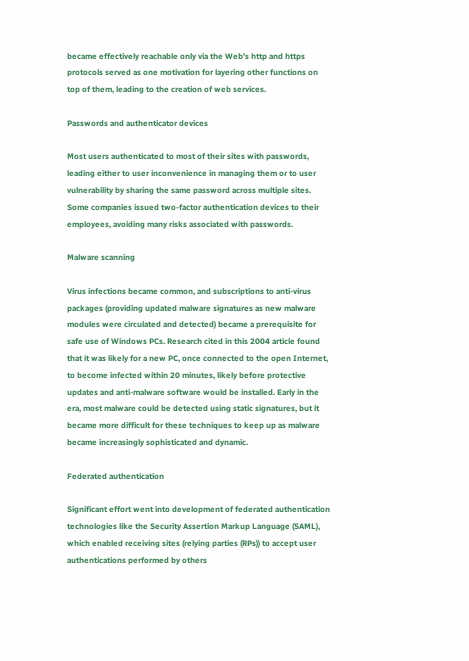became effectively reachable only via the Web's http and https protocols served as one motivation for layering other functions on top of them, leading to the creation of web services.

Passwords and authenticator devices

Most users authenticated to most of their sites with passwords, leading either to user inconvenience in managing them or to user vulnerability by sharing the same password across multiple sites. Some companies issued two-factor authentication devices to their employees, avoiding many risks associated with passwords.

Malware scanning

Virus infections became common, and subscriptions to anti-virus packages (providing updated malware signatures as new malware modules were circulated and detected) became a prerequisite for safe use of Windows PCs. Research cited in this 2004 article found that it was likely for a new PC, once connected to the open Internet, to become infected within 20 minutes, likely before protective updates and anti-malware software would be installed. Early in the era, most malware could be detected using static signatures, but it became more difficult for these techniques to keep up as malware became increasingly sophisticated and dynamic.

Federated authentication

Significant effort went into development of federated authentication technologies like the Security Assertion Markup Language (SAML), which enabled receiving sites (relying parties (RPs)) to accept user authentications performed by others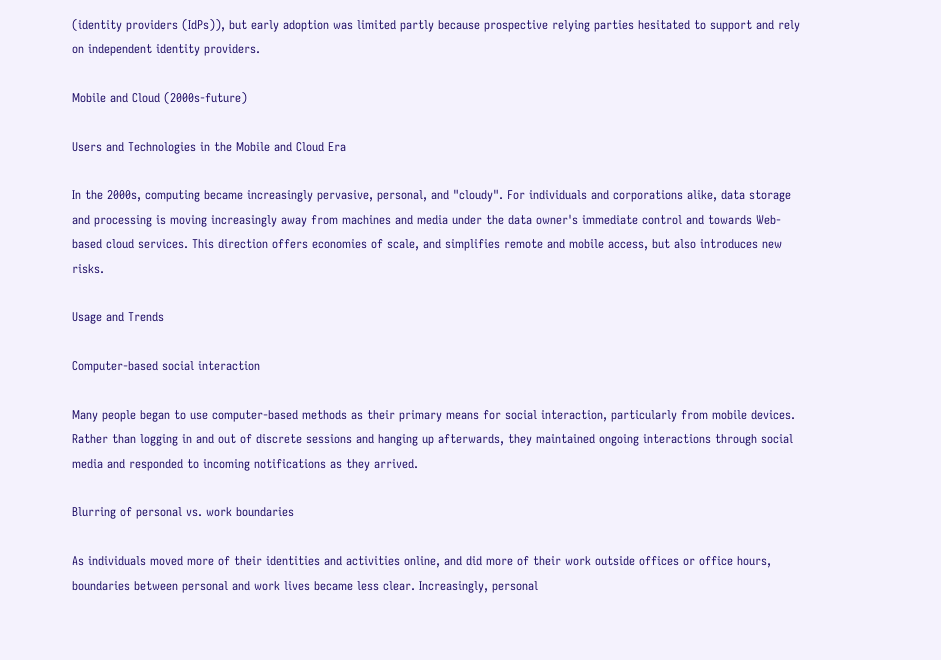(identity providers (IdPs)), but early adoption was limited partly because prospective relying parties hesitated to support and rely on independent identity providers.

Mobile and Cloud (2000s-future)

Users and Technologies in the Mobile and Cloud Era

In the 2000s, computing became increasingly pervasive, personal, and "cloudy". For individuals and corporations alike, data storage and processing is moving increasingly away from machines and media under the data owner's immediate control and towards Web-based cloud services. This direction offers economies of scale, and simplifies remote and mobile access, but also introduces new risks.

Usage and Trends

Computer-based social interaction

Many people began to use computer-based methods as their primary means for social interaction, particularly from mobile devices. Rather than logging in and out of discrete sessions and hanging up afterwards, they maintained ongoing interactions through social media and responded to incoming notifications as they arrived.

Blurring of personal vs. work boundaries

As individuals moved more of their identities and activities online, and did more of their work outside offices or office hours, boundaries between personal and work lives became less clear. Increasingly, personal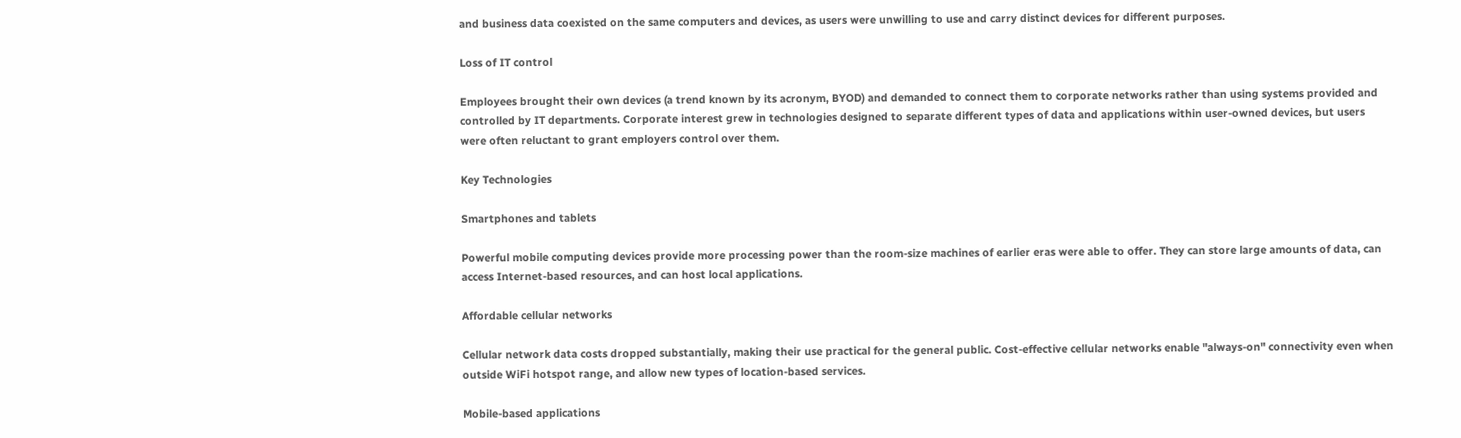and business data coexisted on the same computers and devices, as users were unwilling to use and carry distinct devices for different purposes.

Loss of IT control

Employees brought their own devices (a trend known by its acronym, BYOD) and demanded to connect them to corporate networks rather than using systems provided and controlled by IT departments. Corporate interest grew in technologies designed to separate different types of data and applications within user-owned devices, but users were often reluctant to grant employers control over them.

Key Technologies

Smartphones and tablets

Powerful mobile computing devices provide more processing power than the room-size machines of earlier eras were able to offer. They can store large amounts of data, can access Internet-based resources, and can host local applications.

Affordable cellular networks

Cellular network data costs dropped substantially, making their use practical for the general public. Cost-effective cellular networks enable "always-on" connectivity even when outside WiFi hotspot range, and allow new types of location-based services.

Mobile-based applications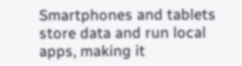Smartphones and tablets store data and run local apps, making it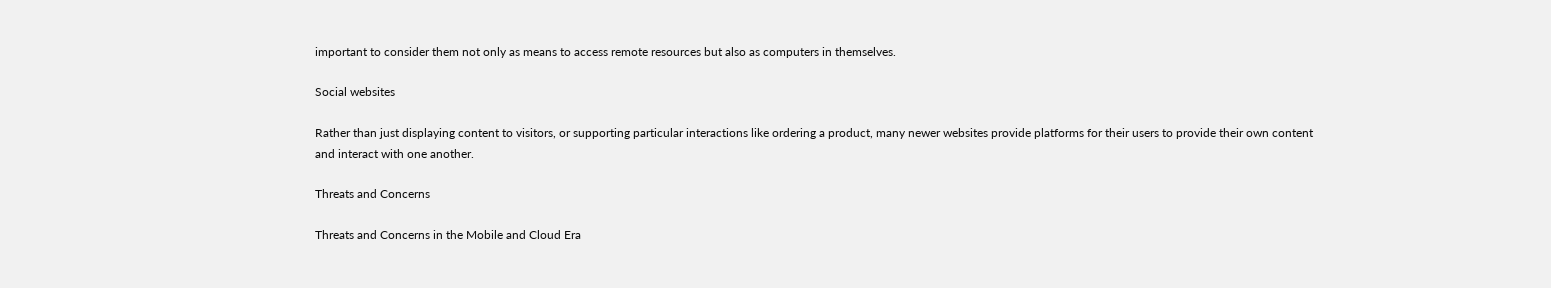important to consider them not only as means to access remote resources but also as computers in themselves.

Social websites

Rather than just displaying content to visitors, or supporting particular interactions like ordering a product, many newer websites provide platforms for their users to provide their own content and interact with one another.

Threats and Concerns

Threats and Concerns in the Mobile and Cloud Era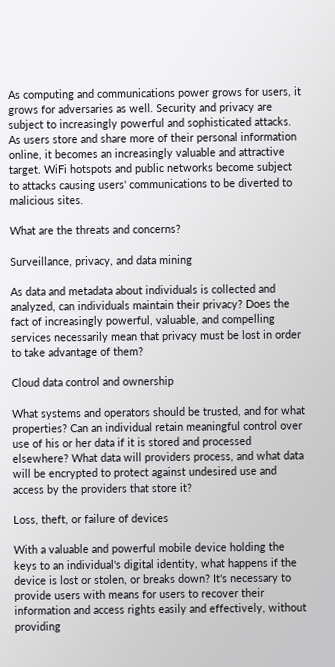As computing and communications power grows for users, it grows for adversaries as well. Security and privacy are subject to increasingly powerful and sophisticated attacks. As users store and share more of their personal information online, it becomes an increasingly valuable and attractive target. WiFi hotspots and public networks become subject to attacks causing users' communications to be diverted to malicious sites.

What are the threats and concerns?

Surveillance, privacy, and data mining

As data and metadata about individuals is collected and analyzed, can individuals maintain their privacy? Does the fact of increasingly powerful, valuable, and compelling services necessarily mean that privacy must be lost in order to take advantage of them?

Cloud data control and ownership

What systems and operators should be trusted, and for what properties? Can an individual retain meaningful control over use of his or her data if it is stored and processed elsewhere? What data will providers process, and what data will be encrypted to protect against undesired use and access by the providers that store it?

Loss, theft, or failure of devices

With a valuable and powerful mobile device holding the keys to an individual's digital identity, what happens if the device is lost or stolen, or breaks down? It's necessary to provide users with means for users to recover their information and access rights easily and effectively, without providing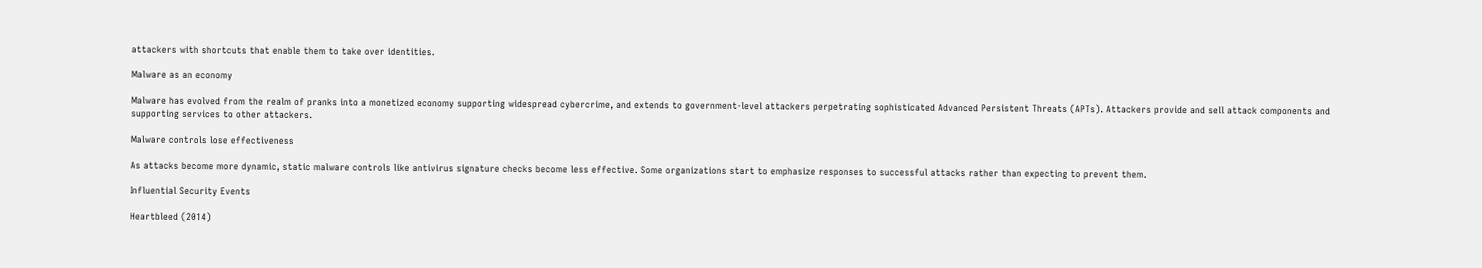attackers with shortcuts that enable them to take over identities.

Malware as an economy

Malware has evolved from the realm of pranks into a monetized economy supporting widespread cybercrime, and extends to government-level attackers perpetrating sophisticated Advanced Persistent Threats (APTs). Attackers provide and sell attack components and supporting services to other attackers.

Malware controls lose effectiveness

As attacks become more dynamic, static malware controls like antivirus signature checks become less effective. Some organizations start to emphasize responses to successful attacks rather than expecting to prevent them.

Influential Security Events

Heartbleed (2014)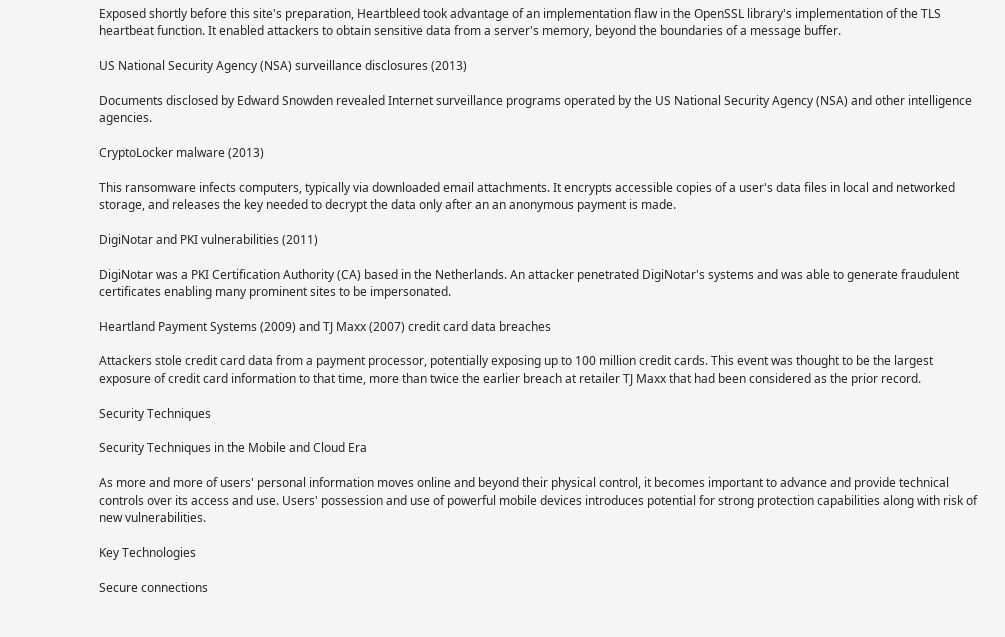Exposed shortly before this site's preparation, Heartbleed took advantage of an implementation flaw in the OpenSSL library's implementation of the TLS heartbeat function. It enabled attackers to obtain sensitive data from a server's memory, beyond the boundaries of a message buffer.

US National Security Agency (NSA) surveillance disclosures (2013)

Documents disclosed by Edward Snowden revealed Internet surveillance programs operated by the US National Security Agency (NSA) and other intelligence agencies.

CryptoLocker malware (2013)

This ransomware infects computers, typically via downloaded email attachments. It encrypts accessible copies of a user's data files in local and networked storage, and releases the key needed to decrypt the data only after an an anonymous payment is made.

DigiNotar and PKI vulnerabilities (2011)

DigiNotar was a PKI Certification Authority (CA) based in the Netherlands. An attacker penetrated DigiNotar's systems and was able to generate fraudulent certificates enabling many prominent sites to be impersonated.

Heartland Payment Systems (2009) and TJ Maxx (2007) credit card data breaches

Attackers stole credit card data from a payment processor, potentially exposing up to 100 million credit cards. This event was thought to be the largest exposure of credit card information to that time, more than twice the earlier breach at retailer TJ Maxx that had been considered as the prior record.

Security Techniques

Security Techniques in the Mobile and Cloud Era

As more and more of users' personal information moves online and beyond their physical control, it becomes important to advance and provide technical controls over its access and use. Users' possession and use of powerful mobile devices introduces potential for strong protection capabilities along with risk of new vulnerabilities.

Key Technologies

Secure connections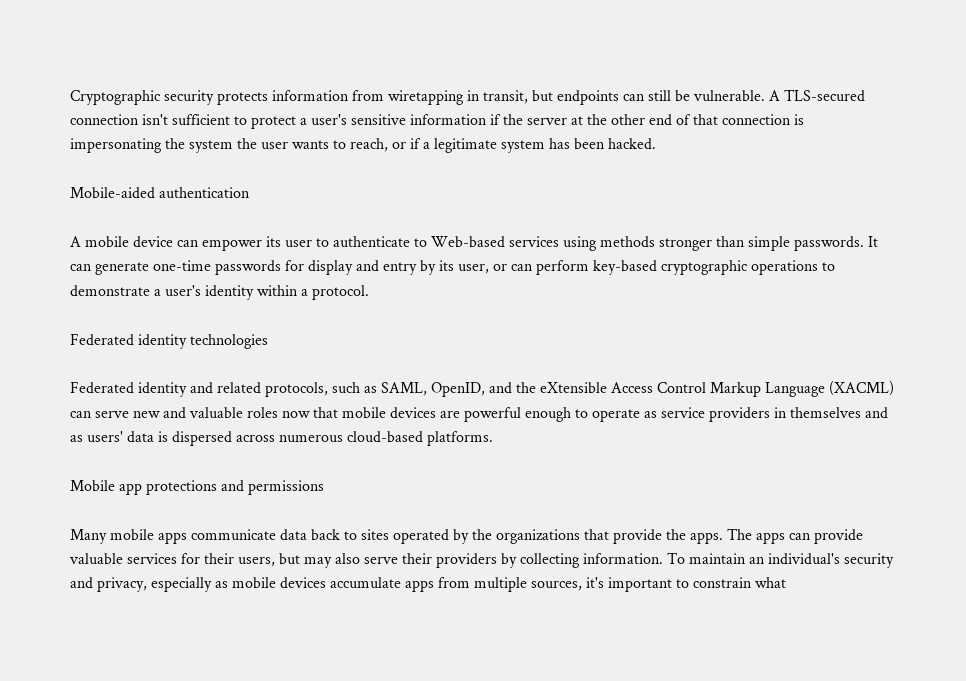Cryptographic security protects information from wiretapping in transit, but endpoints can still be vulnerable. A TLS-secured connection isn't sufficient to protect a user's sensitive information if the server at the other end of that connection is impersonating the system the user wants to reach, or if a legitimate system has been hacked.

Mobile-aided authentication

A mobile device can empower its user to authenticate to Web-based services using methods stronger than simple passwords. It can generate one-time passwords for display and entry by its user, or can perform key-based cryptographic operations to demonstrate a user's identity within a protocol.

Federated identity technologies

Federated identity and related protocols, such as SAML, OpenID, and the eXtensible Access Control Markup Language (XACML) can serve new and valuable roles now that mobile devices are powerful enough to operate as service providers in themselves and as users' data is dispersed across numerous cloud-based platforms.

Mobile app protections and permissions

Many mobile apps communicate data back to sites operated by the organizations that provide the apps. The apps can provide valuable services for their users, but may also serve their providers by collecting information. To maintain an individual's security and privacy, especially as mobile devices accumulate apps from multiple sources, it's important to constrain what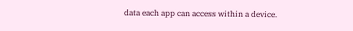data each app can access within a device.